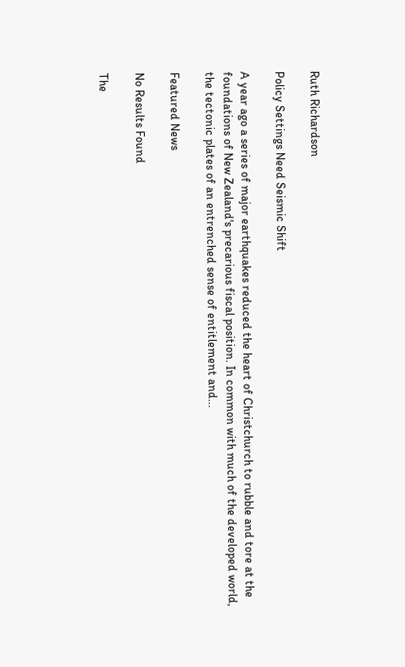Ruth Richardson

Policy Settings Need Seismic Shift

A year ago a series of major earthquakes reduced the heart of Christchurch to rubble and tore at the foundations of New Zealand's precarious fiscal position. In common with much of the developed world, the tectonic plates of an entrenched sense of entitlement and...

Featured News

No Results Found

The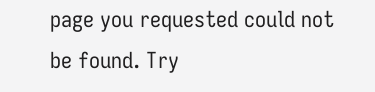page you requested could not be found. Try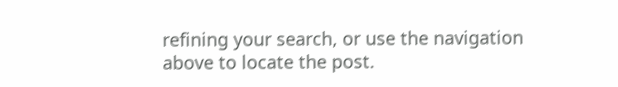refining your search, or use the navigation above to locate the post.